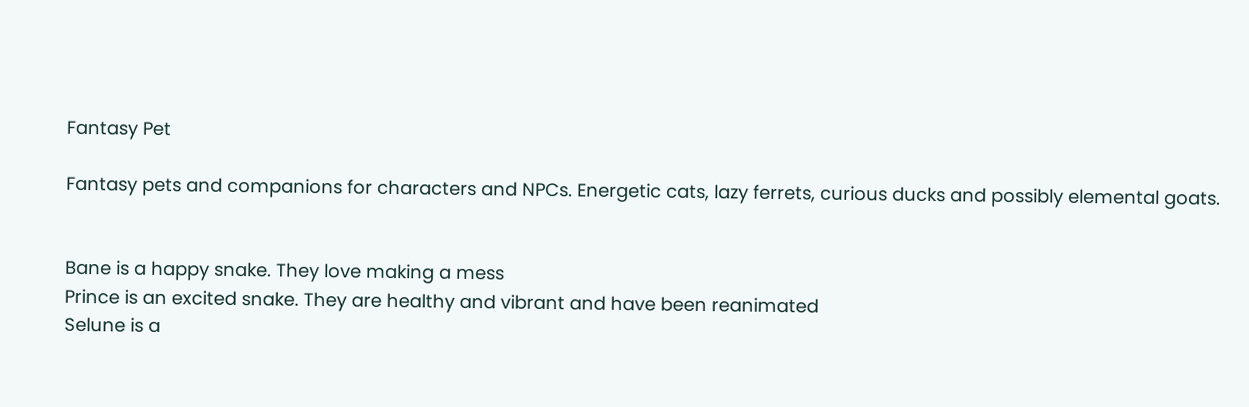Fantasy Pet

Fantasy pets and companions for characters and NPCs. Energetic cats, lazy ferrets, curious ducks and possibly elemental goats.


Bane is a happy snake. They love making a mess
Prince is an excited snake. They are healthy and vibrant and have been reanimated
Selune is a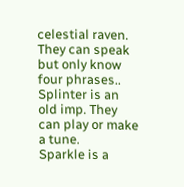celestial raven. They can speak but only know four phrases..
Splinter is an old imp. They can play or make a tune.
Sparkle is a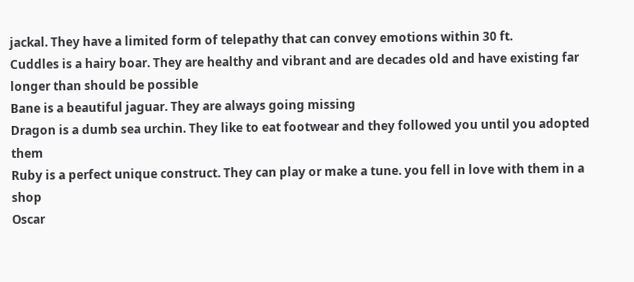jackal. They have a limited form of telepathy that can convey emotions within 30 ft.
Cuddles is a hairy boar. They are healthy and vibrant and are decades old and have existing far longer than should be possible
Bane is a beautiful jaguar. They are always going missing
Dragon is a dumb sea urchin. They like to eat footwear and they followed you until you adopted them
Ruby is a perfect unique construct. They can play or make a tune. you fell in love with them in a shop
Oscar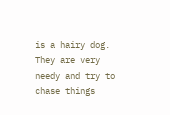is a hairy dog. They are very needy and try to chase things